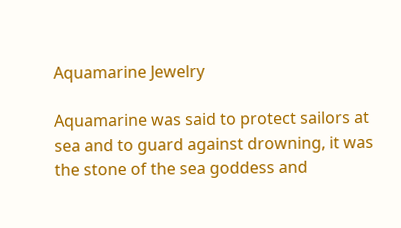Aquamarine Jewelry

Aquamarine was said to protect sailors at sea and to guard against drowning, it was the stone of the sea goddess and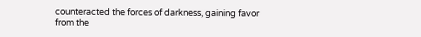counteracted the forces of darkness, gaining favor from the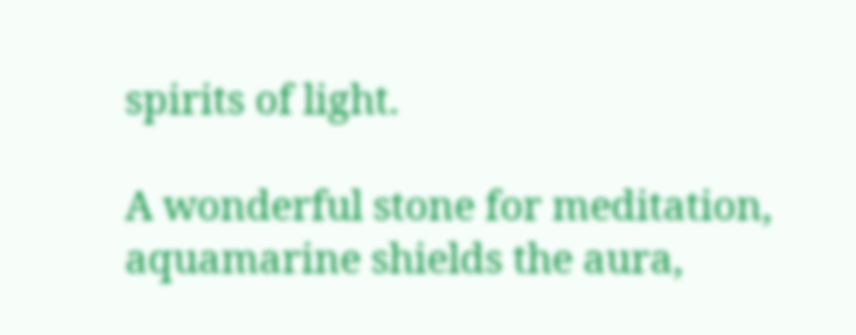spirits of light.

A wonderful stone for meditation, aquamarine shields the aura,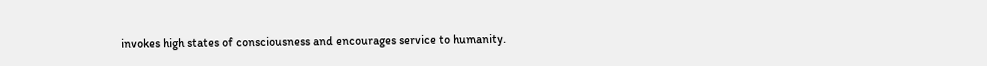invokes high states of consciousness and encourages service to humanity.